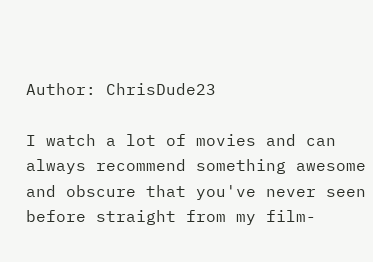Author: ChrisDude23

I watch a lot of movies and can always recommend something awesome and obscure that you've never seen before straight from my film-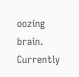oozing brain. Currently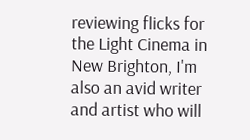reviewing flicks for the Light Cinema in New Brighton, I'm also an avid writer and artist who will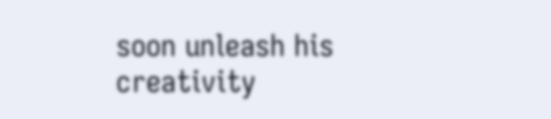soon unleash his creativity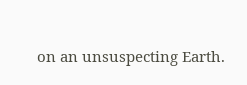on an unsuspecting Earth.